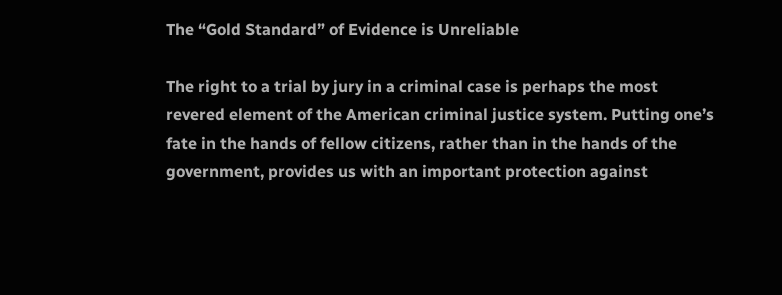The “Gold Standard” of Evidence is Unreliable

The right to a trial by jury in a criminal case is perhaps the most revered element of the American criminal justice system. Putting one’s fate in the hands of fellow citizens, rather than in the hands of the government, provides us with an important protection against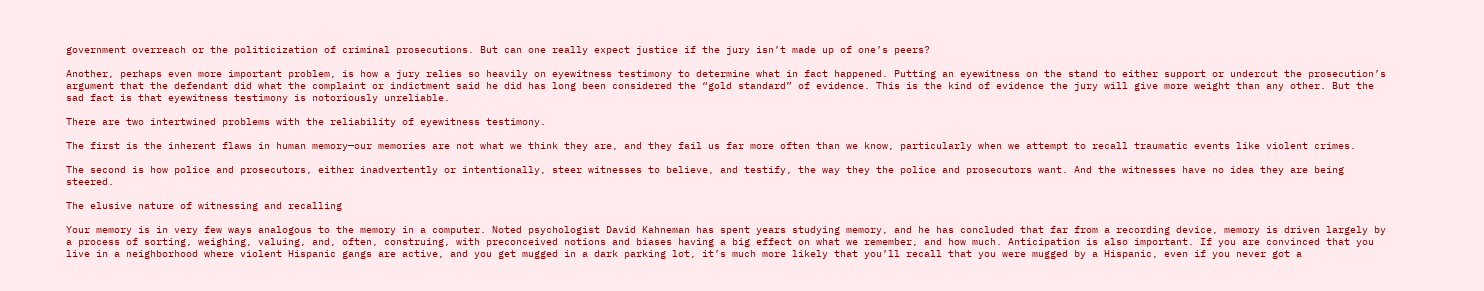government overreach or the politicization of criminal prosecutions. But can one really expect justice if the jury isn’t made up of one’s peers?

Another, perhaps even more important problem, is how a jury relies so heavily on eyewitness testimony to determine what in fact happened. Putting an eyewitness on the stand to either support or undercut the prosecution’s argument that the defendant did what the complaint or indictment said he did has long been considered the “gold standard” of evidence. This is the kind of evidence the jury will give more weight than any other. But the sad fact is that eyewitness testimony is notoriously unreliable.

There are two intertwined problems with the reliability of eyewitness testimony.

The first is the inherent flaws in human memory—our memories are not what we think they are, and they fail us far more often than we know, particularly when we attempt to recall traumatic events like violent crimes.

The second is how police and prosecutors, either inadvertently or intentionally, steer witnesses to believe, and testify, the way they the police and prosecutors want. And the witnesses have no idea they are being steered.

The elusive nature of witnessing and recalling

Your memory is in very few ways analogous to the memory in a computer. Noted psychologist David Kahneman has spent years studying memory, and he has concluded that far from a recording device, memory is driven largely by a process of sorting, weighing, valuing, and, often, construing, with preconceived notions and biases having a big effect on what we remember, and how much. Anticipation is also important. If you are convinced that you live in a neighborhood where violent Hispanic gangs are active, and you get mugged in a dark parking lot, it’s much more likely that you’ll recall that you were mugged by a Hispanic, even if you never got a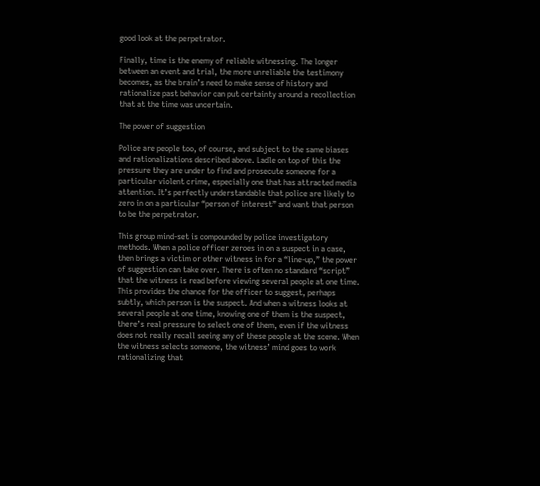good look at the perpetrator.

Finally, time is the enemy of reliable witnessing. The longer between an event and trial, the more unreliable the testimony becomes, as the brain’s need to make sense of history and rationalize past behavior can put certainty around a recollection that at the time was uncertain.

The power of suggestion

Police are people too, of course, and subject to the same biases and rationalizations described above. Ladle on top of this the pressure they are under to find and prosecute someone for a particular violent crime, especially one that has attracted media attention. It’s perfectly understandable that police are likely to zero in on a particular “person of interest” and want that person to be the perpetrator.

This group mind-set is compounded by police investigatory methods. When a police officer zeroes in on a suspect in a case, then brings a victim or other witness in for a “line-up,” the power of suggestion can take over. There is often no standard “script” that the witness is read before viewing several people at one time. This provides the chance for the officer to suggest, perhaps subtly, which person is the suspect. And when a witness looks at several people at one time, knowing one of them is the suspect, there’s real pressure to select one of them, even if the witness does not really recall seeing any of these people at the scene. When the witness selects someone, the witness’ mind goes to work rationalizing that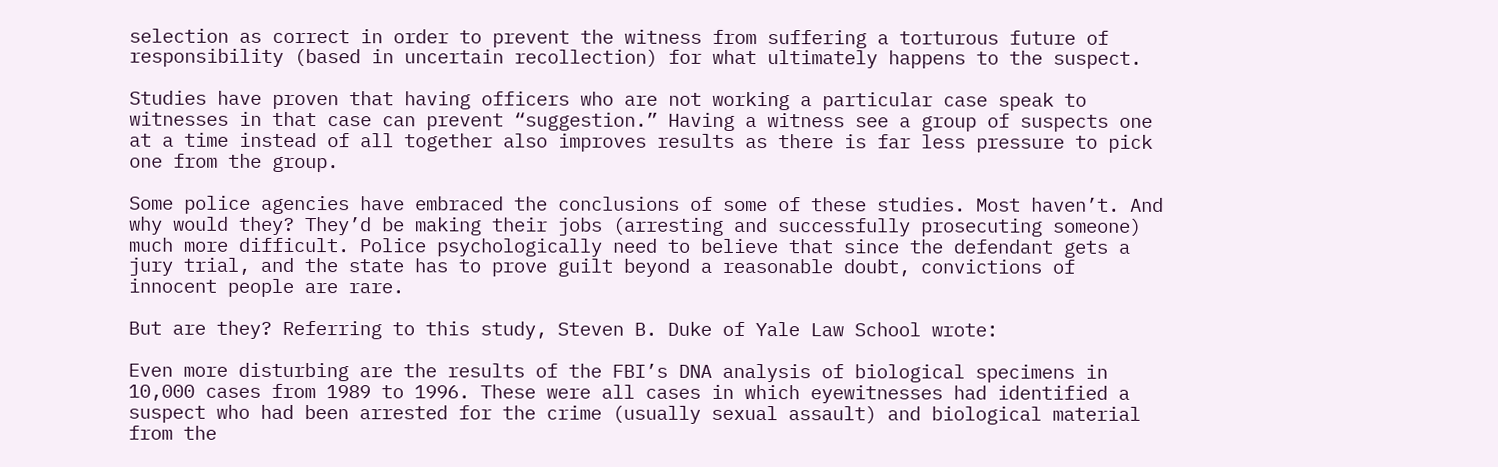selection as correct in order to prevent the witness from suffering a torturous future of responsibility (based in uncertain recollection) for what ultimately happens to the suspect.

Studies have proven that having officers who are not working a particular case speak to witnesses in that case can prevent “suggestion.” Having a witness see a group of suspects one at a time instead of all together also improves results as there is far less pressure to pick one from the group.

Some police agencies have embraced the conclusions of some of these studies. Most haven’t. And why would they? They’d be making their jobs (arresting and successfully prosecuting someone) much more difficult. Police psychologically need to believe that since the defendant gets a jury trial, and the state has to prove guilt beyond a reasonable doubt, convictions of innocent people are rare.

But are they? Referring to this study, Steven B. Duke of Yale Law School wrote:

Even more disturbing are the results of the FBI’s DNA analysis of biological specimens in 10,000 cases from 1989 to 1996. These were all cases in which eyewitnesses had identified a suspect who had been arrested for the crime (usually sexual assault) and biological material from the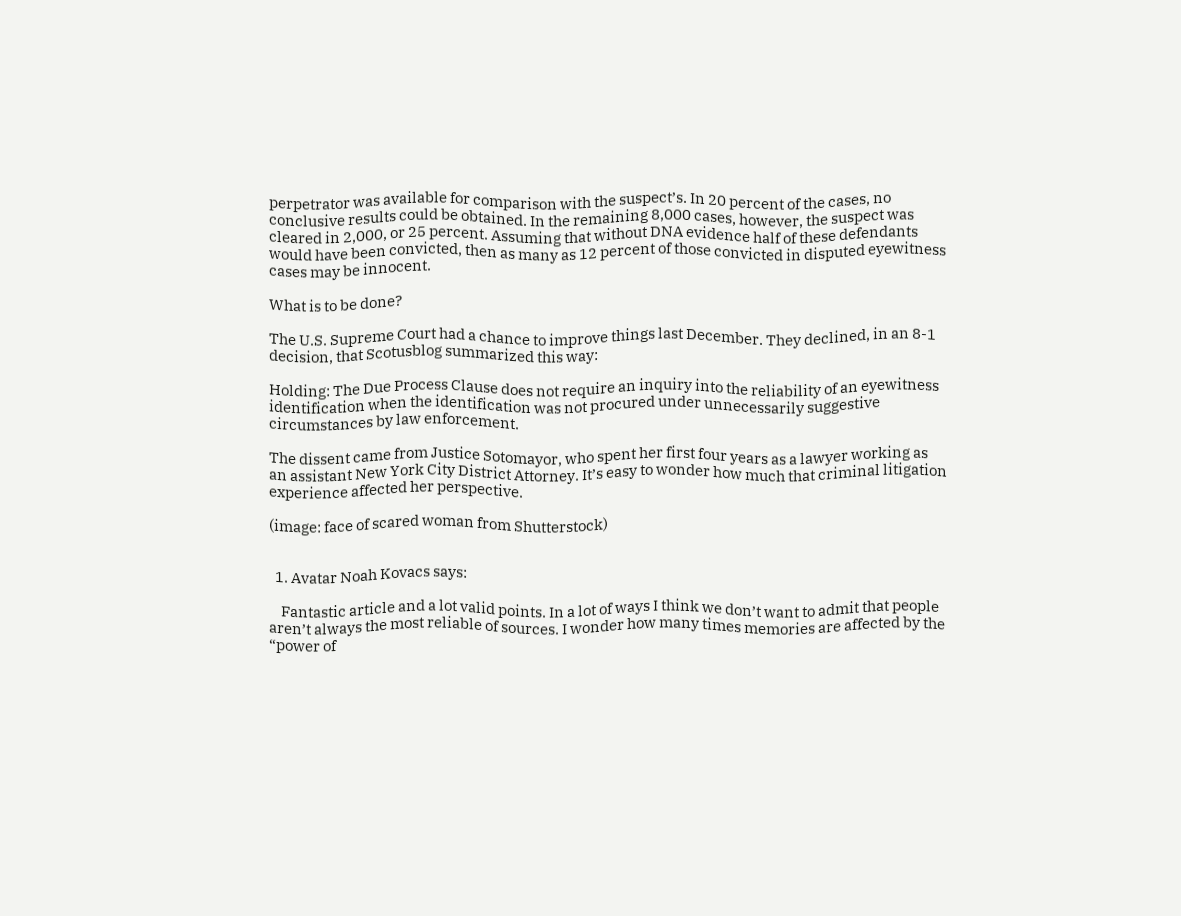perpetrator was available for comparison with the suspect’s. In 20 percent of the cases, no conclusive results could be obtained. In the remaining 8,000 cases, however, the suspect was cleared in 2,000, or 25 percent. Assuming that without DNA evidence half of these defendants would have been convicted, then as many as 12 percent of those convicted in disputed eyewitness cases may be innocent.

What is to be done?

The U.S. Supreme Court had a chance to improve things last December. They declined, in an 8-1 decision, that Scotusblog summarized this way:

Holding: The Due Process Clause does not require an inquiry into the reliability of an eyewitness identification when the identification was not procured under unnecessarily suggestive circumstances by law enforcement.

The dissent came from Justice Sotomayor, who spent her first four years as a lawyer working as an assistant New York City District Attorney. It’s easy to wonder how much that criminal litigation experience affected her perspective.

(image: face of scared woman from Shutterstock)


  1. Avatar Noah Kovacs says:

    Fantastic article and a lot valid points. In a lot of ways I think we don’t want to admit that people aren’t always the most reliable of sources. I wonder how many times memories are affected by the “power of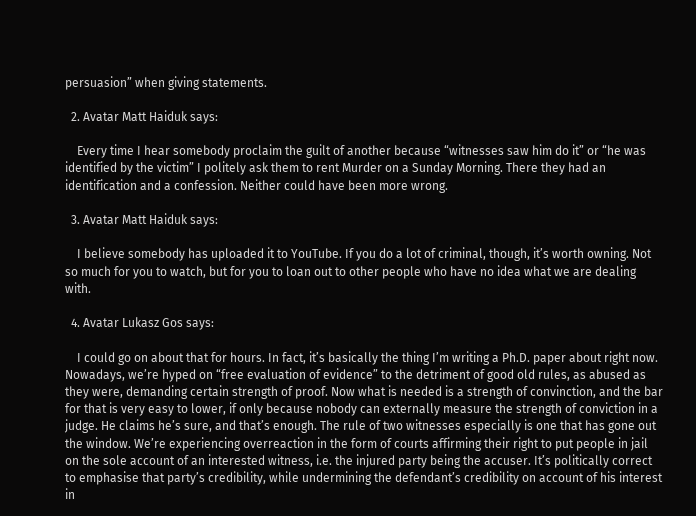persuasion” when giving statements.

  2. Avatar Matt Haiduk says:

    Every time I hear somebody proclaim the guilt of another because “witnesses saw him do it” or “he was identified by the victim” I politely ask them to rent Murder on a Sunday Morning. There they had an identification and a confession. Neither could have been more wrong.

  3. Avatar Matt Haiduk says:

    I believe somebody has uploaded it to YouTube. If you do a lot of criminal, though, it’s worth owning. Not so much for you to watch, but for you to loan out to other people who have no idea what we are dealing with.

  4. Avatar Lukasz Gos says:

    I could go on about that for hours. In fact, it’s basically the thing I’m writing a Ph.D. paper about right now. Nowadays, we’re hyped on “free evaluation of evidence” to the detriment of good old rules, as abused as they were, demanding certain strength of proof. Now what is needed is a strength of convinction, and the bar for that is very easy to lower, if only because nobody can externally measure the strength of conviction in a judge. He claims he’s sure, and that’s enough. The rule of two witnesses especially is one that has gone out the window. We’re experiencing overreaction in the form of courts affirming their right to put people in jail on the sole account of an interested witness, i.e. the injured party being the accuser. It’s politically correct to emphasise that party’s credibility, while undermining the defendant’s credibility on account of his interest in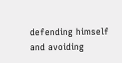defending himself and avoiding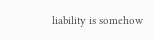liability is somehow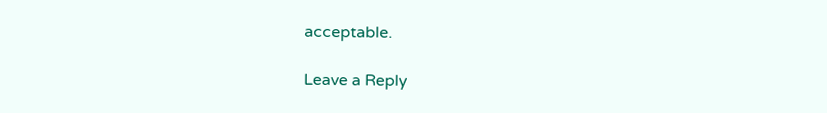acceptable.

Leave a Reply